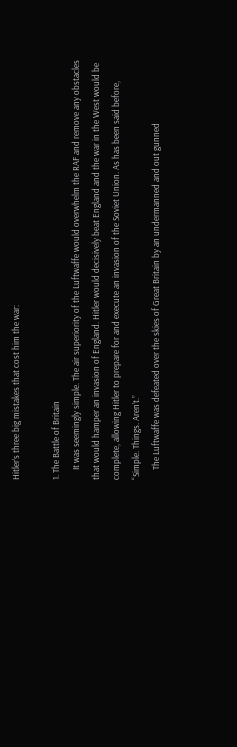Hitler’s three big mistakes that cost him the war:

1. The Battle of Britain
     It was seemingly simple. The air superiority of the Luftwaffe would overwhelm the RAF and remove any obstacles that would hamper an invasion of England. Hitler would decisively beat England and the war in the West would be complete, allowing Hitler to prepare for and execute an invasion of the Soviet Union. As has been said before, “Simple. Things. Aren’t.”
     The Luftwaffe was defeated over the skies of Great Britain by an undermanned and out gunned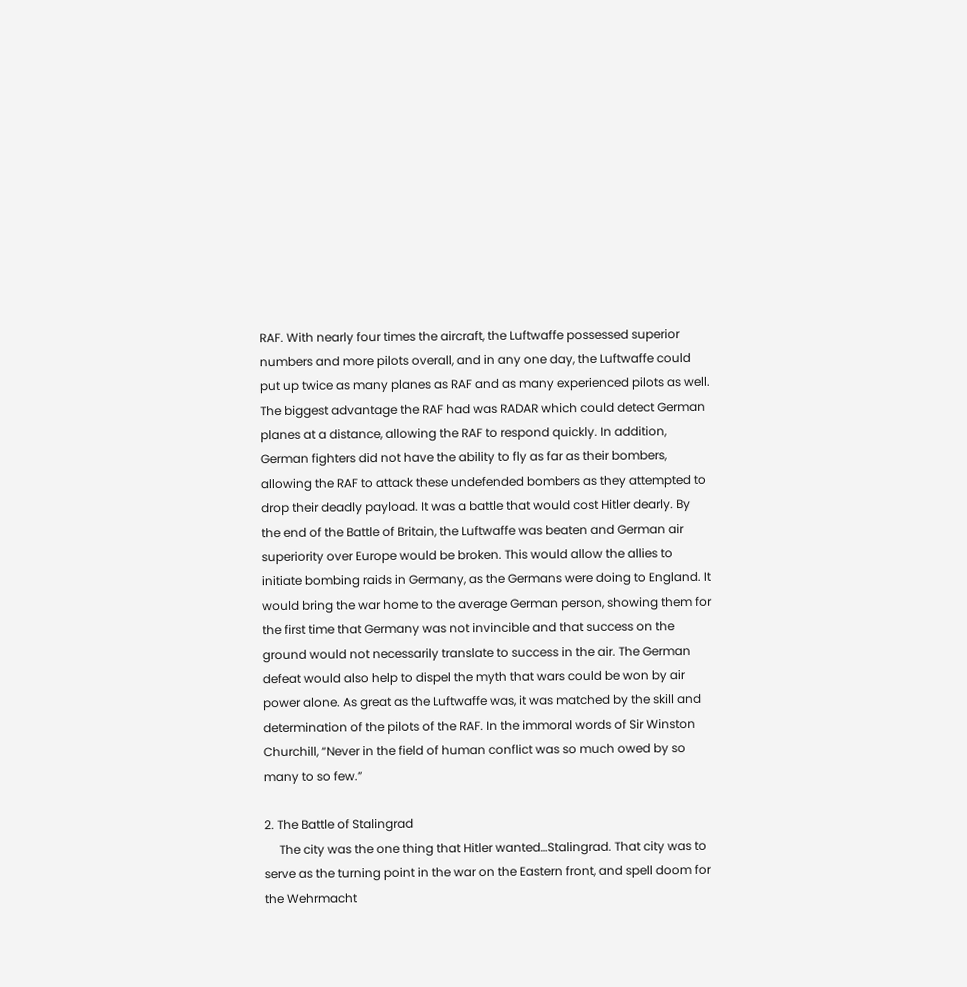RAF. With nearly four times the aircraft, the Luftwaffe possessed superior numbers and more pilots overall, and in any one day, the Luftwaffe could put up twice as many planes as RAF and as many experienced pilots as well. The biggest advantage the RAF had was RADAR which could detect German planes at a distance, allowing the RAF to respond quickly. In addition, German fighters did not have the ability to fly as far as their bombers, allowing the RAF to attack these undefended bombers as they attempted to drop their deadly payload. It was a battle that would cost Hitler dearly. By the end of the Battle of Britain, the Luftwaffe was beaten and German air superiority over Europe would be broken. This would allow the allies to initiate bombing raids in Germany, as the Germans were doing to England. It would bring the war home to the average German person, showing them for the first time that Germany was not invincible and that success on the ground would not necessarily translate to success in the air. The German defeat would also help to dispel the myth that wars could be won by air power alone. As great as the Luftwaffe was, it was matched by the skill and determination of the pilots of the RAF. In the immoral words of Sir Winston Churchill, “Never in the field of human conflict was so much owed by so many to so few.”

2. The Battle of Stalingrad
     The city was the one thing that Hitler wanted…Stalingrad. That city was to serve as the turning point in the war on the Eastern front, and spell doom for the Wehrmacht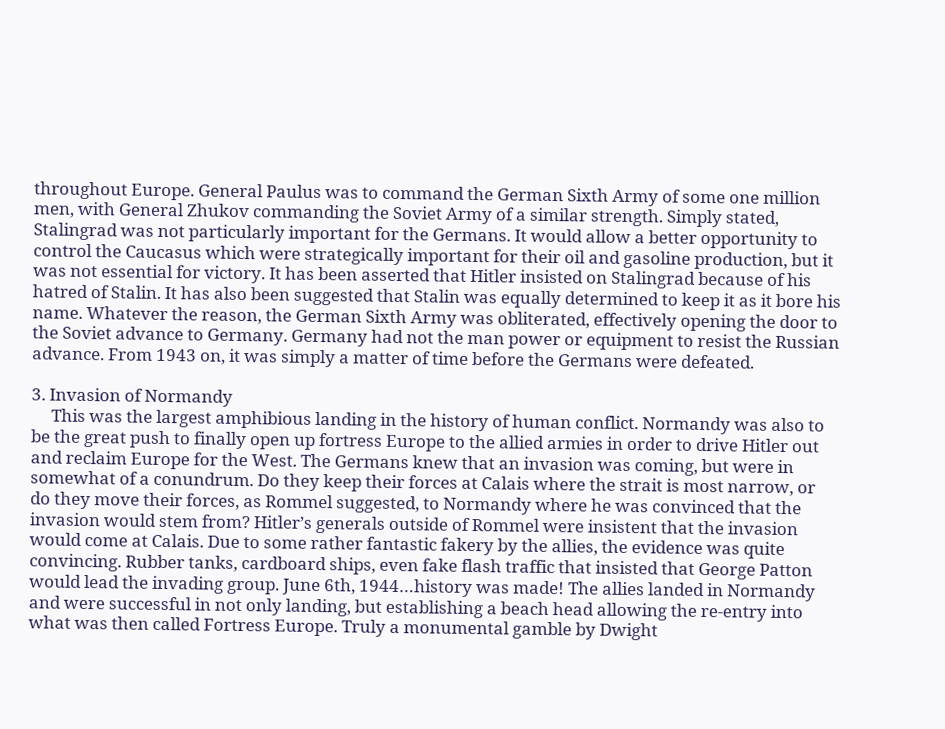throughout Europe. General Paulus was to command the German Sixth Army of some one million men, with General Zhukov commanding the Soviet Army of a similar strength. Simply stated, Stalingrad was not particularly important for the Germans. It would allow a better opportunity to control the Caucasus which were strategically important for their oil and gasoline production, but it was not essential for victory. It has been asserted that Hitler insisted on Stalingrad because of his hatred of Stalin. It has also been suggested that Stalin was equally determined to keep it as it bore his name. Whatever the reason, the German Sixth Army was obliterated, effectively opening the door to the Soviet advance to Germany. Germany had not the man power or equipment to resist the Russian advance. From 1943 on, it was simply a matter of time before the Germans were defeated.

3. Invasion of Normandy
     This was the largest amphibious landing in the history of human conflict. Normandy was also to be the great push to finally open up fortress Europe to the allied armies in order to drive Hitler out and reclaim Europe for the West. The Germans knew that an invasion was coming, but were in somewhat of a conundrum. Do they keep their forces at Calais where the strait is most narrow, or do they move their forces, as Rommel suggested, to Normandy where he was convinced that the invasion would stem from? Hitler’s generals outside of Rommel were insistent that the invasion would come at Calais. Due to some rather fantastic fakery by the allies, the evidence was quite convincing. Rubber tanks, cardboard ships, even fake flash traffic that insisted that George Patton would lead the invading group. June 6th, 1944…history was made! The allies landed in Normandy and were successful in not only landing, but establishing a beach head allowing the re-entry into what was then called Fortress Europe. Truly a monumental gamble by Dwight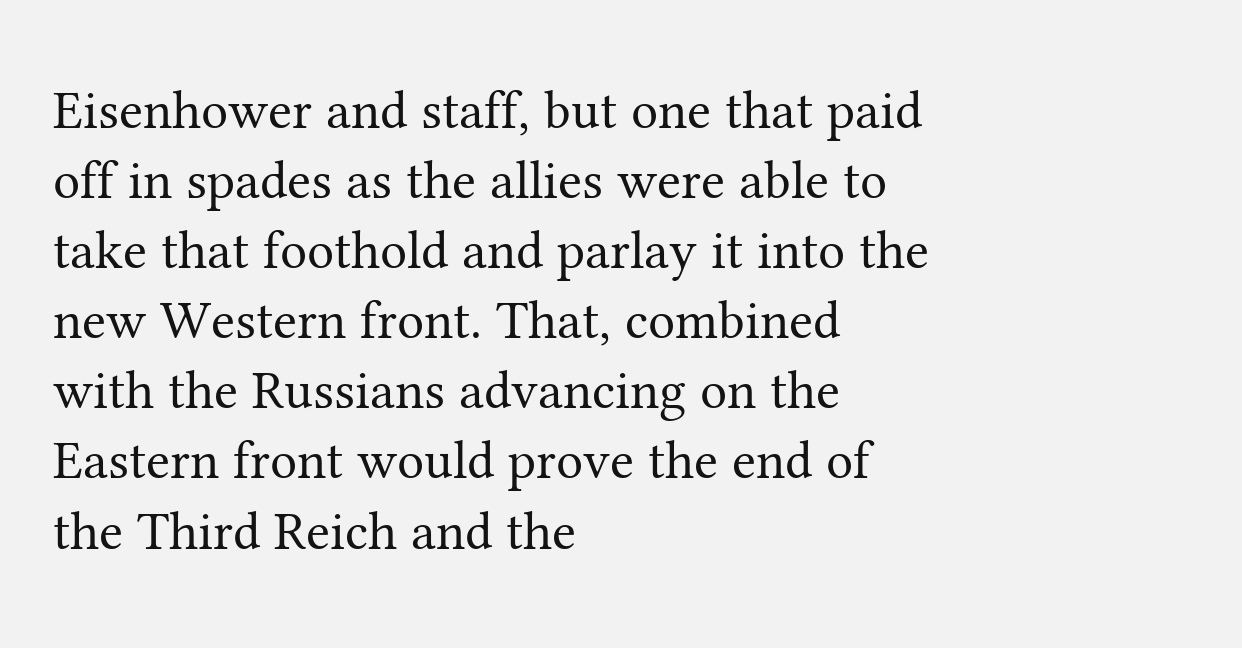Eisenhower and staff, but one that paid off in spades as the allies were able to take that foothold and parlay it into the new Western front. That, combined with the Russians advancing on the Eastern front would prove the end of the Third Reich and the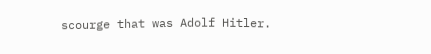scourge that was Adolf Hitler.